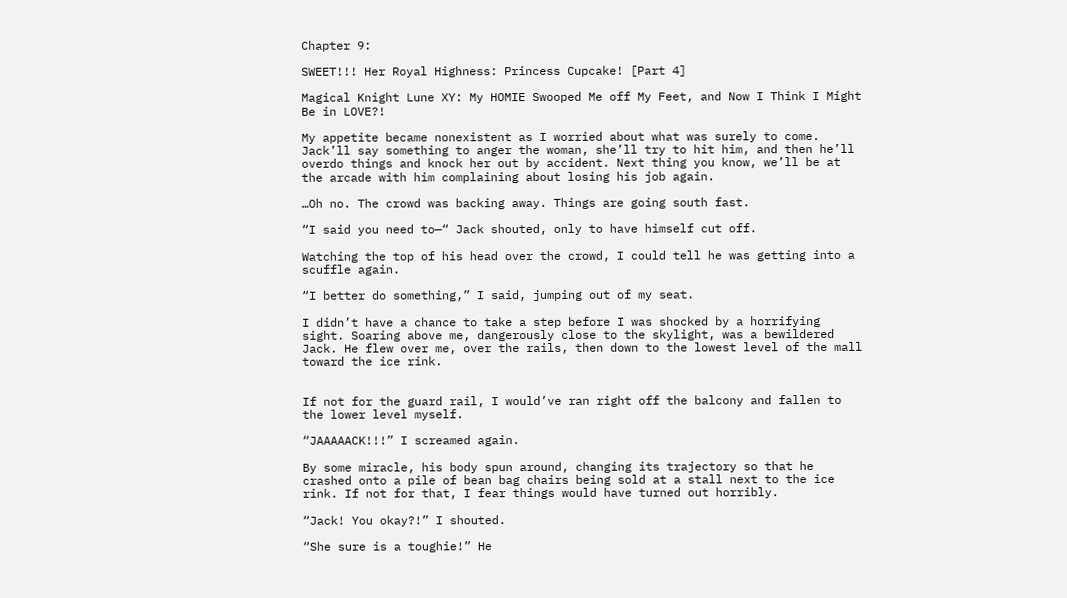Chapter 9:

SWEET!!! Her Royal Highness: Princess Cupcake! [Part 4]

Magical Knight Lune XY: My HOMIE Swooped Me off My Feet, and Now I Think I Might Be in LOVE?!

My appetite became nonexistent as I worried about what was surely to come. Jack’ll say something to anger the woman, she’ll try to hit him, and then he’ll overdo things and knock her out by accident. Next thing you know, we’ll be at the arcade with him complaining about losing his job again.

…Oh no. The crowd was backing away. Things are going south fast.

“I said you need to—“ Jack shouted, only to have himself cut off.

Watching the top of his head over the crowd, I could tell he was getting into a scuffle again.

“I better do something,” I said, jumping out of my seat.

I didn’t have a chance to take a step before I was shocked by a horrifying sight. Soaring above me, dangerously close to the skylight, was a bewildered Jack. He flew over me, over the rails, then down to the lowest level of the mall toward the ice rink.


If not for the guard rail, I would’ve ran right off the balcony and fallen to the lower level myself.

“JAAAAACK!!!” I screamed again.

By some miracle, his body spun around, changing its trajectory so that he crashed onto a pile of bean bag chairs being sold at a stall next to the ice rink. If not for that, I fear things would have turned out horribly.

“Jack! You okay?!” I shouted.

“She sure is a toughie!” He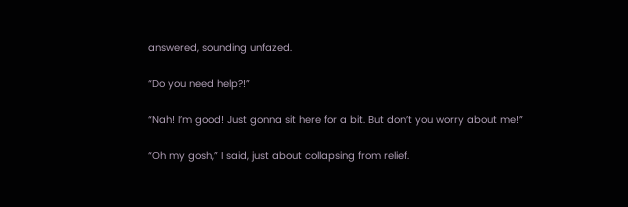answered, sounding unfazed.

“Do you need help?!”

“Nah! I’m good! Just gonna sit here for a bit. But don’t you worry about me!”

“Oh my gosh,” I said, just about collapsing from relief.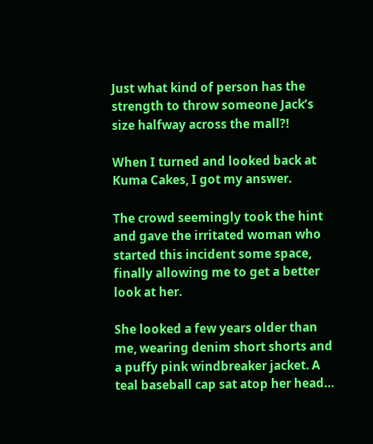Just what kind of person has the strength to throw someone Jack’s size halfway across the mall?!

When I turned and looked back at Kuma Cakes, I got my answer.

The crowd seemingly took the hint and gave the irritated woman who started this incident some space, finally allowing me to get a better look at her.

She looked a few years older than me, wearing denim short shorts and a puffy pink windbreaker jacket. A teal baseball cap sat atop her head…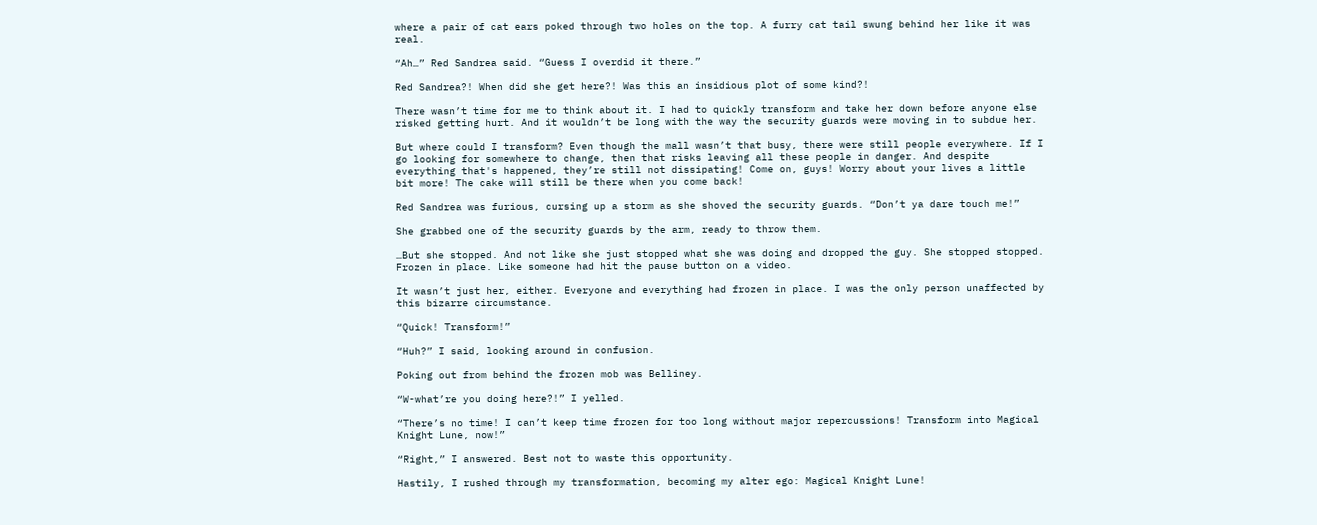where a pair of cat ears poked through two holes on the top. A furry cat tail swung behind her like it was real.

“Ah…” Red Sandrea said. “Guess I overdid it there.”

Red Sandrea?! When did she get here?! Was this an insidious plot of some kind?!

There wasn’t time for me to think about it. I had to quickly transform and take her down before anyone else risked getting hurt. And it wouldn’t be long with the way the security guards were moving in to subdue her.

But where could I transform? Even though the mall wasn’t that busy, there were still people everywhere. If I go looking for somewhere to change, then that risks leaving all these people in danger. And despite everything that's happened, they’re still not dissipating! Come on, guys! Worry about your lives a little bit more! The cake will still be there when you come back!

Red Sandrea was furious, cursing up a storm as she shoved the security guards. “Don’t ya dare touch me!”

She grabbed one of the security guards by the arm, ready to throw them.

…But she stopped. And not like she just stopped what she was doing and dropped the guy. She stopped stopped. Frozen in place. Like someone had hit the pause button on a video.

It wasn’t just her, either. Everyone and everything had frozen in place. I was the only person unaffected by this bizarre circumstance.

“Quick! Transform!”

“Huh?” I said, looking around in confusion.

Poking out from behind the frozen mob was Belliney.

“W-what’re you doing here?!” I yelled.

“There’s no time! I can’t keep time frozen for too long without major repercussions! Transform into Magical Knight Lune, now!”

“Right,” I answered. Best not to waste this opportunity.

Hastily, I rushed through my transformation, becoming my alter ego: Magical Knight Lune!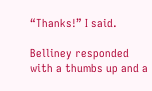“Thanks!” I said.

Belliney responded with a thumbs up and a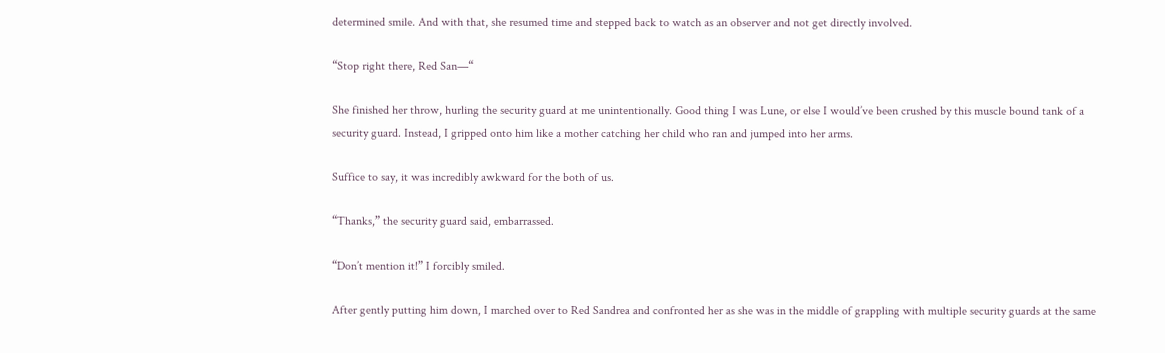determined smile. And with that, she resumed time and stepped back to watch as an observer and not get directly involved.

“Stop right there, Red San—“

She finished her throw, hurling the security guard at me unintentionally. Good thing I was Lune, or else I would’ve been crushed by this muscle bound tank of a security guard. Instead, I gripped onto him like a mother catching her child who ran and jumped into her arms.

Suffice to say, it was incredibly awkward for the both of us.

“Thanks,” the security guard said, embarrassed.

“Don’t mention it!” I forcibly smiled.

After gently putting him down, I marched over to Red Sandrea and confronted her as she was in the middle of grappling with multiple security guards at the same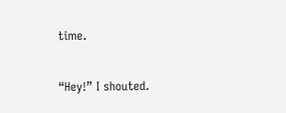time.

“Hey!” I shouted.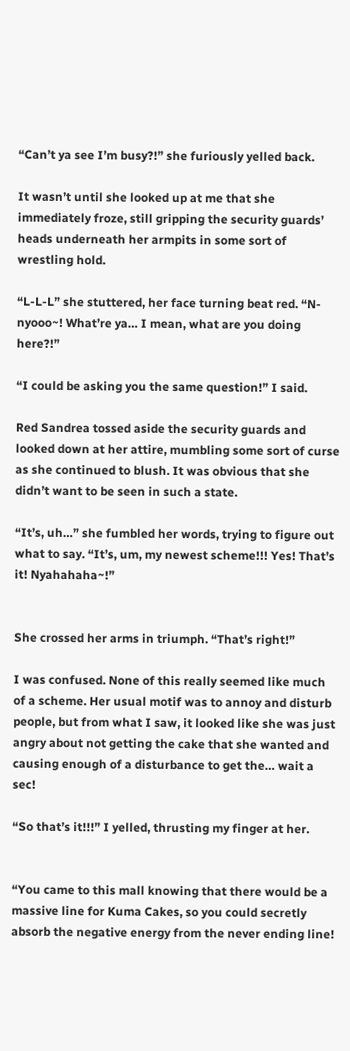“Can’t ya see I’m busy?!” she furiously yelled back.

It wasn’t until she looked up at me that she immediately froze, still gripping the security guards’ heads underneath her armpits in some sort of wrestling hold.

“L-L-L” she stuttered, her face turning beat red. “N-nyooo~! What’re ya… I mean, what are you doing here?!”

“I could be asking you the same question!” I said.

Red Sandrea tossed aside the security guards and looked down at her attire, mumbling some sort of curse as she continued to blush. It was obvious that she didn’t want to be seen in such a state.

“It’s, uh…” she fumbled her words, trying to figure out what to say. “It’s, um, my newest scheme!!! Yes! That’s it! Nyahahaha~!”


She crossed her arms in triumph. “That’s right!”

I was confused. None of this really seemed like much of a scheme. Her usual motif was to annoy and disturb people, but from what I saw, it looked like she was just angry about not getting the cake that she wanted and causing enough of a disturbance to get the… wait a sec!

“So that’s it!!!” I yelled, thrusting my finger at her.


“You came to this mall knowing that there would be a massive line for Kuma Cakes, so you could secretly absorb the negative energy from the never ending line!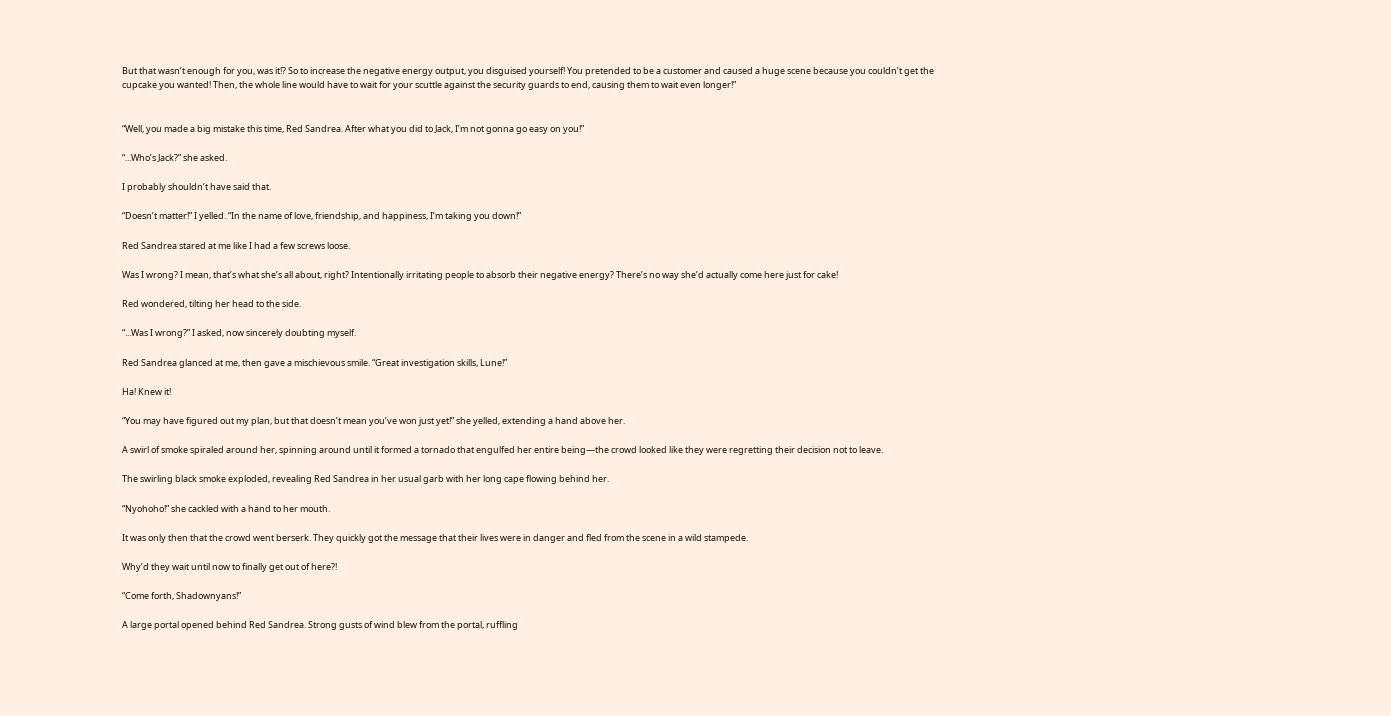But that wasn’t enough for you, was it!? So to increase the negative energy output, you disguised yourself! You pretended to be a customer and caused a huge scene because you couldn’t get the cupcake you wanted! Then, the whole line would have to wait for your scuttle against the security guards to end, causing them to wait even longer!”


“Well, you made a big mistake this time, Red Sandrea. After what you did to Jack, I’m not gonna go easy on you!”

“...Who’s Jack?” she asked.

I probably shouldn’t have said that.

“Doesn’t matter!” I yelled. “In the name of love, friendship, and happiness, I’m taking you down!”

Red Sandrea stared at me like I had a few screws loose.

Was I wrong? I mean, that’s what she’s all about, right? Intentionally irritating people to absorb their negative energy? There’s no way she’d actually come here just for cake!

Red wondered, tilting her head to the side.

“...Was I wrong?” I asked, now sincerely doubting myself.

Red Sandrea glanced at me, then gave a mischievous smile. “Great investigation skills, Lune!”

Ha! Knew it!

“You may have figured out my plan, but that doesn’t mean you’ve won just yet!” she yelled, extending a hand above her.

A swirl of smoke spiraled around her, spinning around until it formed a tornado that engulfed her entire being—the crowd looked like they were regretting their decision not to leave.

The swirling black smoke exploded, revealing Red Sandrea in her usual garb with her long cape flowing behind her.

“Nyohoho!” she cackled with a hand to her mouth.

It was only then that the crowd went berserk. They quickly got the message that their lives were in danger and fled from the scene in a wild stampede.

Why’d they wait until now to finally get out of here?!

“Come forth, Shadownyans!”

A large portal opened behind Red Sandrea. Strong gusts of wind blew from the portal, ruffling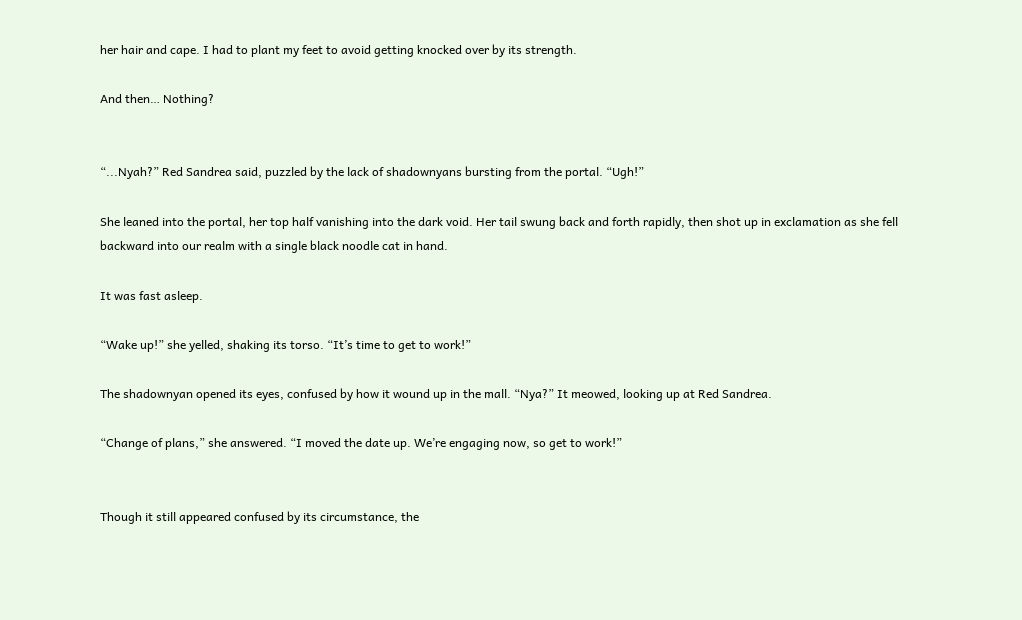her hair and cape. I had to plant my feet to avoid getting knocked over by its strength.

And then… Nothing?


“...Nyah?” Red Sandrea said, puzzled by the lack of shadownyans bursting from the portal. “Ugh!”

She leaned into the portal, her top half vanishing into the dark void. Her tail swung back and forth rapidly, then shot up in exclamation as she fell backward into our realm with a single black noodle cat in hand.

It was fast asleep.

“Wake up!” she yelled, shaking its torso. “It’s time to get to work!”

The shadownyan opened its eyes, confused by how it wound up in the mall. “Nya?” It meowed, looking up at Red Sandrea.

“Change of plans,” she answered. “I moved the date up. We’re engaging now, so get to work!”


Though it still appeared confused by its circumstance, the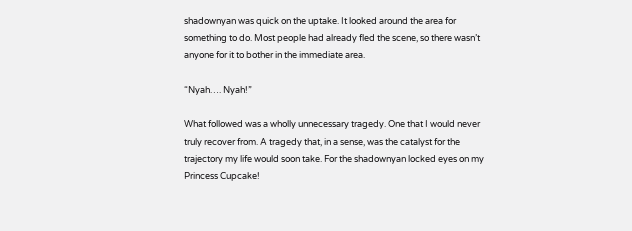shadownyan was quick on the uptake. It looked around the area for something to do. Most people had already fled the scene, so there wasn’t anyone for it to bother in the immediate area.

“Nyah…. Nyah!”

What followed was a wholly unnecessary tragedy. One that I would never truly recover from. A tragedy that, in a sense, was the catalyst for the trajectory my life would soon take. For the shadownyan locked eyes on my Princess Cupcake!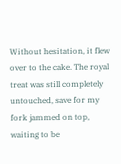Without hesitation, it flew over to the cake. The royal treat was still completely untouched, save for my fork jammed on top, waiting to be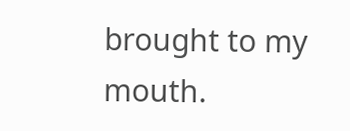brought to my mouth.